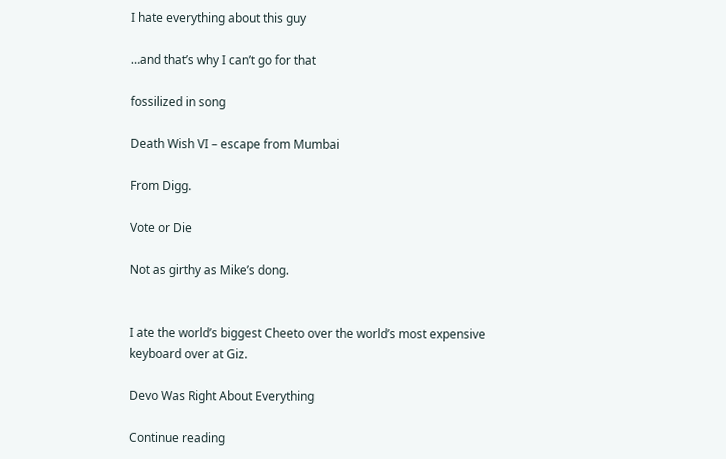I hate everything about this guy

…and that’s why I can’t go for that

fossilized in song

Death Wish VI – escape from Mumbai

From Digg.

Vote or Die

Not as girthy as Mike’s dong.


I ate the world’s biggest Cheeto over the world’s most expensive keyboard over at Giz.

Devo Was Right About Everything

Continue reading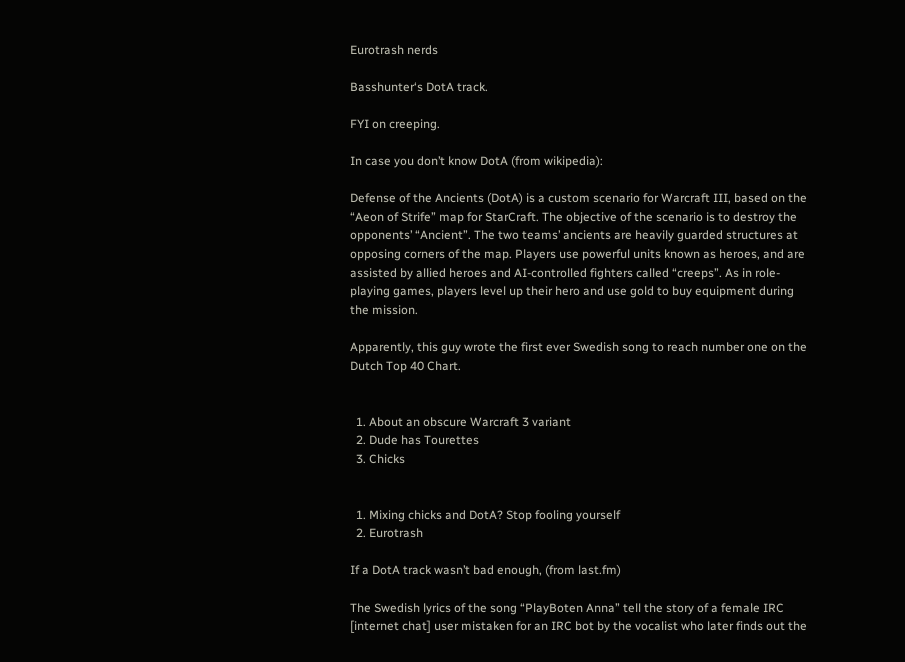Eurotrash nerds

Basshunter‘s DotA track.

FYI on creeping.

In case you don’t know DotA (from wikipedia):

Defense of the Ancients (DotA) is a custom scenario for Warcraft III, based on the “Aeon of Strife” map for StarCraft. The objective of the scenario is to destroy the opponents’ “Ancient”. The two teams’ ancients are heavily guarded structures at opposing corners of the map. Players use powerful units known as heroes, and are assisted by allied heroes and AI-controlled fighters called “creeps”. As in role-playing games, players level up their hero and use gold to buy equipment during the mission.

Apparently, this guy wrote the first ever Swedish song to reach number one on the Dutch Top 40 Chart.


  1. About an obscure Warcraft 3 variant
  2. Dude has Tourettes
  3. Chicks


  1. Mixing chicks and DotA? Stop fooling yourself
  2. Eurotrash

If a DotA track wasn’t bad enough, (from last.fm)

The Swedish lyrics of the song “PlayBoten Anna” tell the story of a female IRC [internet chat] user mistaken for an IRC bot by the vocalist who later finds out the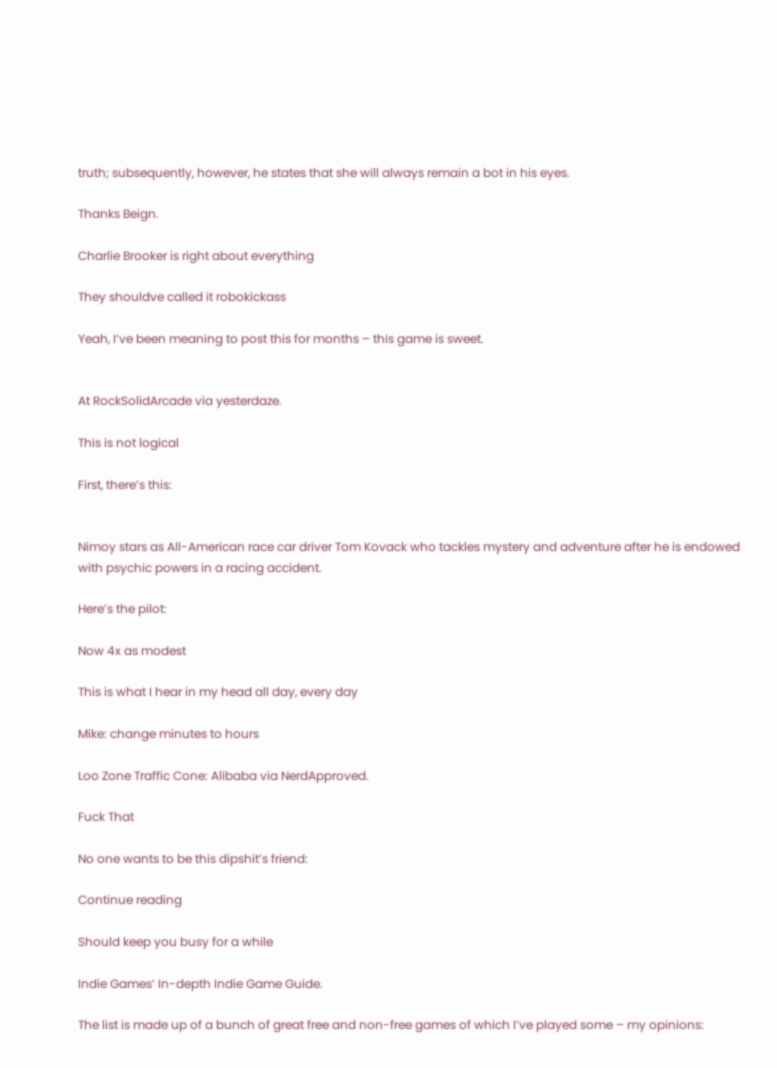truth; subsequently, however, he states that she will always remain a bot in his eyes.

Thanks Beign.

Charlie Brooker is right about everything

They shouldve called it robokickass

Yeah, I’ve been meaning to post this for months – this game is sweet.


At RockSolidArcade via yesterdaze.

This is not logical

First, there’s this:


Nimoy stars as All-American race car driver Tom Kovack who tackles mystery and adventure after he is endowed with psychic powers in a racing accident.

Here’s the pilot:

Now 4x as modest

This is what I hear in my head all day, every day

Mike: change minutes to hours

Loo Zone Traffic Cone: Alibaba via NerdApproved.

Fuck That

No one wants to be this dipshit’s friend:

Continue reading

Should keep you busy for a while

Indie Games’ In-depth Indie Game Guide.

The list is made up of a bunch of great free and non-free games of which I’ve played some – my opinions: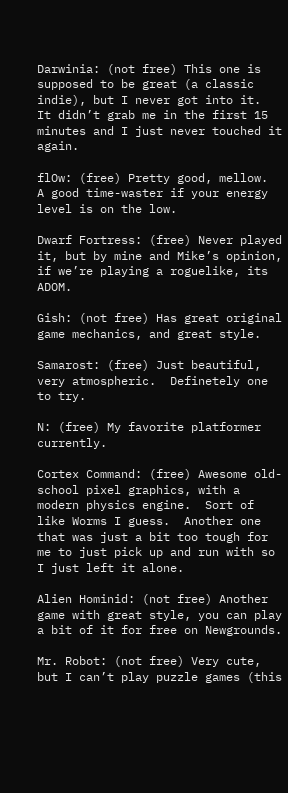Darwinia: (not free) This one is supposed to be great (a classic indie), but I never got into it.  It didn’t grab me in the first 15 minutes and I just never touched it again.

flOw: (free) Pretty good, mellow.  A good time-waster if your energy level is on the low.

Dwarf Fortress: (free) Never played it, but by mine and Mike’s opinion, if we’re playing a roguelike, its ADOM.

Gish: (not free) Has great original game mechanics, and great style.

Samarost: (free) Just beautiful, very atmospheric.  Definetely one to try.

N: (free) My favorite platformer currently.

Cortex Command: (free) Awesome old-school pixel graphics, with a modern physics engine.  Sort of like Worms I guess.  Another one that was just a bit too tough for me to just pick up and run with so I just left it alone.

Alien Hominid: (not free) Another game with great style, you can play a bit of it for free on Newgrounds.

Mr. Robot: (not free) Very cute, but I can’t play puzzle games (this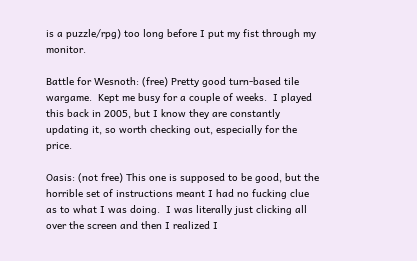is a puzzle/rpg) too long before I put my fist through my monitor.

Battle for Wesnoth: (free) Pretty good turn-based tile wargame.  Kept me busy for a couple of weeks.  I played this back in 2005, but I know they are constantly updating it, so worth checking out, especially for the price.

Oasis: (not free) This one is supposed to be good, but the horrible set of instructions meant I had no fucking clue as to what I was doing.  I was literally just clicking all over the screen and then I realized I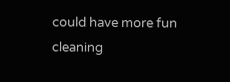could have more fun cleaning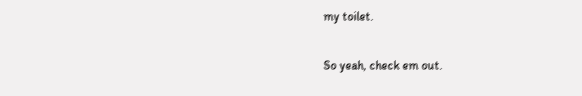my toilet.

So yeah, check em out.